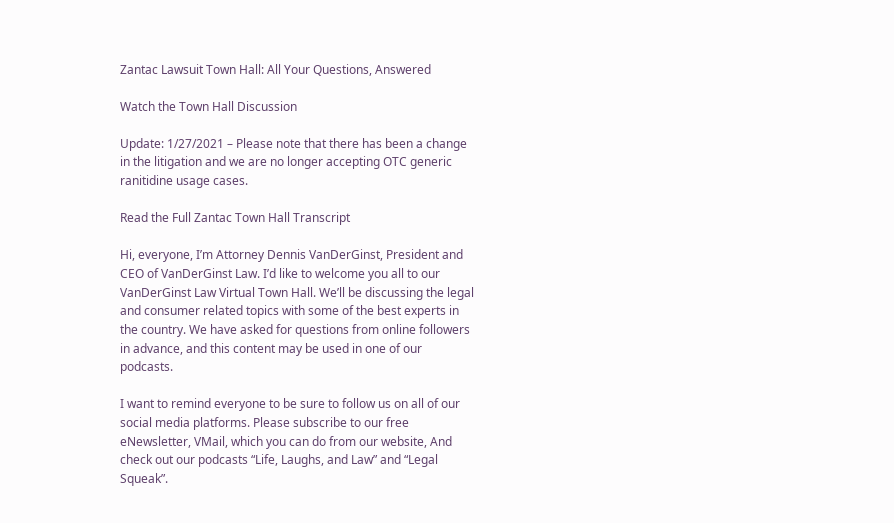Zantac Lawsuit Town Hall: All Your Questions, Answered

Watch the Town Hall Discussion

Update: 1/27/2021 – Please note that there has been a change in the litigation and we are no longer accepting OTC generic ranitidine usage cases.

Read the Full Zantac Town Hall Transcript

Hi, everyone, I’m Attorney Dennis VanDerGinst, President and CEO of VanDerGinst Law. I’d like to welcome you all to our VanDerGinst Law Virtual Town Hall. We’ll be discussing the legal and consumer related topics with some of the best experts in the country. We have asked for questions from online followers in advance, and this content may be used in one of our podcasts.

I want to remind everyone to be sure to follow us on all of our social media platforms. Please subscribe to our free eNewsletter, VMail, which you can do from our website, And check out our podcasts “Life, Laughs, and Law” and “Legal Squeak”.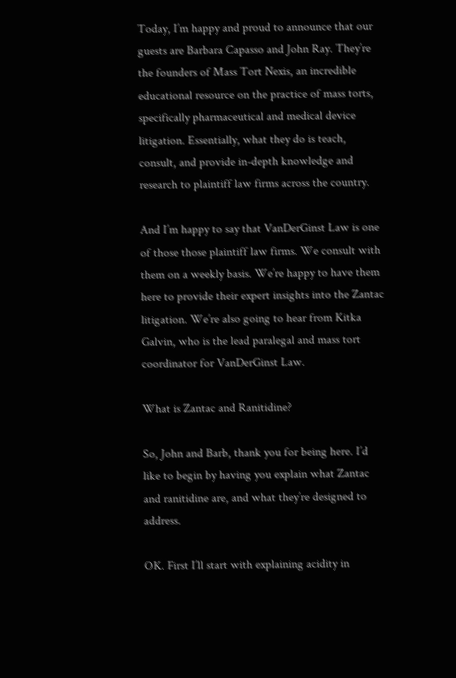Today, I’m happy and proud to announce that our guests are Barbara Capasso and John Ray. They’re the founders of Mass Tort Nexis, an incredible educational resource on the practice of mass torts, specifically pharmaceutical and medical device litigation. Essentially, what they do is teach, consult, and provide in-depth knowledge and research to plaintiff law firms across the country.

And I’m happy to say that VanDerGinst Law is one of those those plaintiff law firms. We consult with them on a weekly basis. We’re happy to have them here to provide their expert insights into the Zantac litigation. We’re also going to hear from Kitka Galvin, who is the lead paralegal and mass tort coordinator for VanDerGinst Law.

What is Zantac and Ranitidine?

So, John and Barb, thank you for being here. I’d like to begin by having you explain what Zantac and ranitidine are, and what they’re designed to address.

OK. First I’ll start with explaining acidity in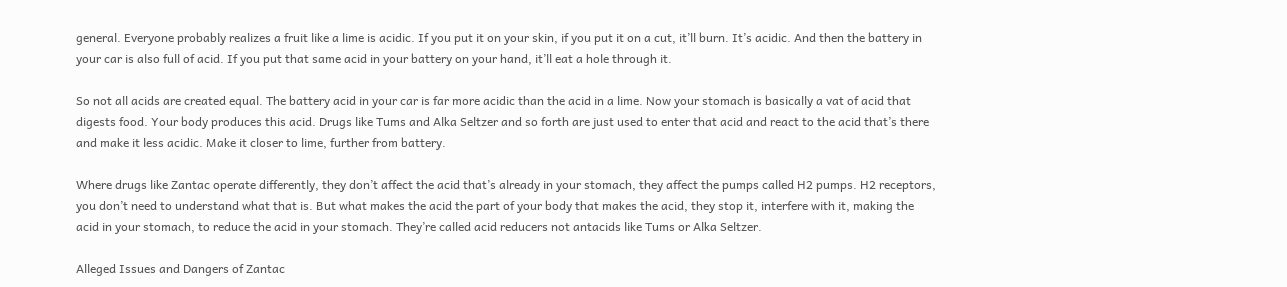general. Everyone probably realizes a fruit like a lime is acidic. If you put it on your skin, if you put it on a cut, it’ll burn. It’s acidic. And then the battery in your car is also full of acid. If you put that same acid in your battery on your hand, it’ll eat a hole through it.

So not all acids are created equal. The battery acid in your car is far more acidic than the acid in a lime. Now your stomach is basically a vat of acid that digests food. Your body produces this acid. Drugs like Tums and Alka Seltzer and so forth are just used to enter that acid and react to the acid that’s there and make it less acidic. Make it closer to lime, further from battery.

Where drugs like Zantac operate differently, they don’t affect the acid that’s already in your stomach, they affect the pumps called H2 pumps. H2 receptors, you don’t need to understand what that is. But what makes the acid the part of your body that makes the acid, they stop it, interfere with it, making the acid in your stomach, to reduce the acid in your stomach. They’re called acid reducers not antacids like Tums or Alka Seltzer.

Alleged Issues and Dangers of Zantac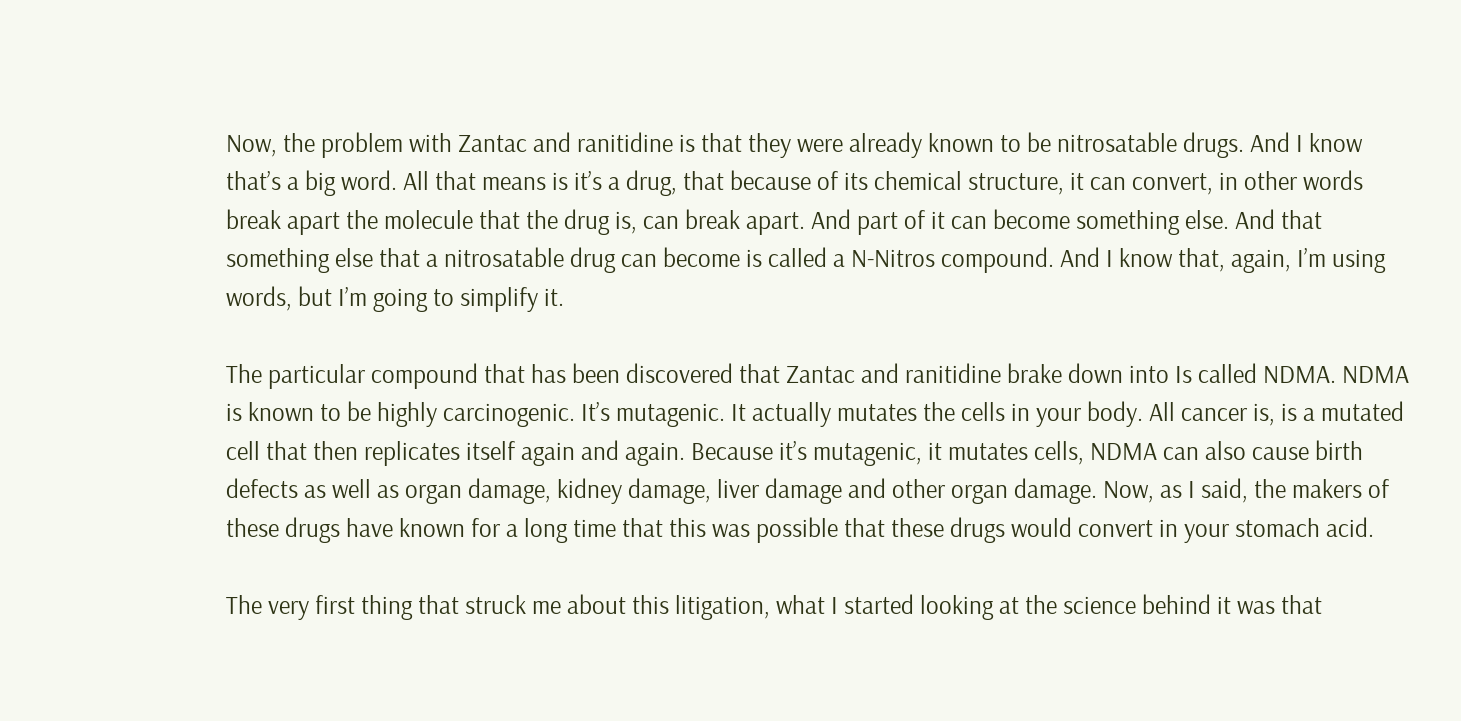Now, the problem with Zantac and ranitidine is that they were already known to be nitrosatable drugs. And I know that’s a big word. All that means is it’s a drug, that because of its chemical structure, it can convert, in other words break apart the molecule that the drug is, can break apart. And part of it can become something else. And that something else that a nitrosatable drug can become is called a N-Nitros compound. And I know that, again, I’m using words, but I’m going to simplify it.

The particular compound that has been discovered that Zantac and ranitidine brake down into Is called NDMA. NDMA is known to be highly carcinogenic. It’s mutagenic. It actually mutates the cells in your body. All cancer is, is a mutated cell that then replicates itself again and again. Because it’s mutagenic, it mutates cells, NDMA can also cause birth defects as well as organ damage, kidney damage, liver damage and other organ damage. Now, as I said, the makers of these drugs have known for a long time that this was possible that these drugs would convert in your stomach acid.

The very first thing that struck me about this litigation, what I started looking at the science behind it was that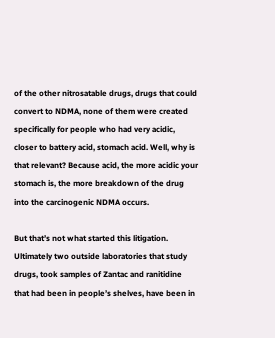of the other nitrosatable drugs, drugs that could convert to NDMA, none of them were created specifically for people who had very acidic, closer to battery acid, stomach acid. Well, why is that relevant? Because acid, the more acidic your stomach is, the more breakdown of the drug into the carcinogenic NDMA occurs.

But that’s not what started this litigation. Ultimately two outside laboratories that study drugs, took samples of Zantac and ranitidine that had been in people’s shelves, have been in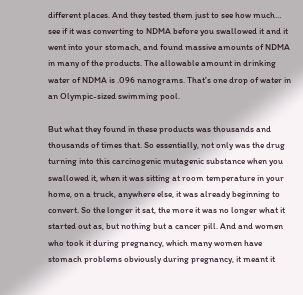different places. And they tested them just to see how much… see if it was converting to NDMA before you swallowed it and it went into your stomach, and found massive amounts of NDMA in many of the products. The allowable amount in drinking water of NDMA is .096 nanograms. That’s one drop of water in an Olympic-sized swimming pool.

But what they found in these products was thousands and thousands of times that. So essentially, not only was the drug turning into this carcinogenic mutagenic substance when you swallowed it, when it was sitting at room temperature in your home, on a truck, anywhere else, it was already beginning to convert. So the longer it sat, the more it was no longer what it started out as, but nothing but a cancer pill. And and women who took it during pregnancy, which many women have stomach problems obviously during pregnancy, it meant it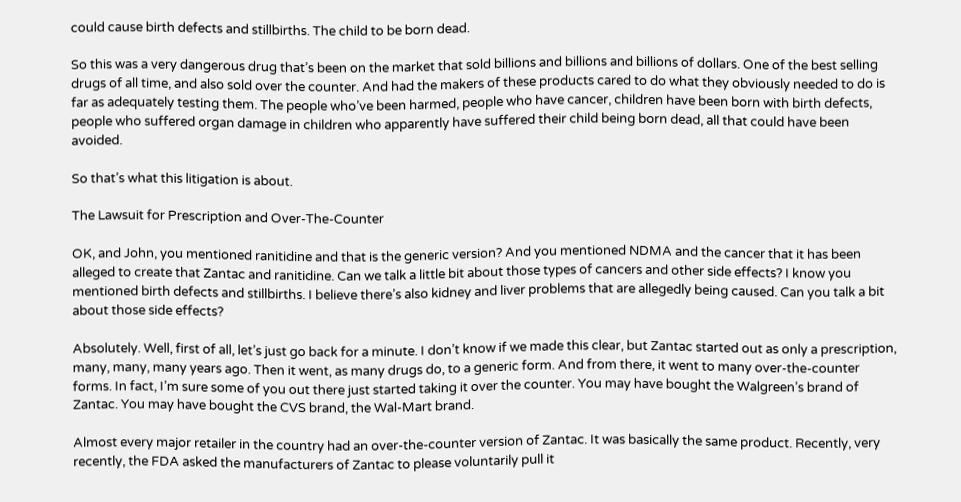could cause birth defects and stillbirths. The child to be born dead.

So this was a very dangerous drug that’s been on the market that sold billions and billions and billions of dollars. One of the best selling drugs of all time, and also sold over the counter. And had the makers of these products cared to do what they obviously needed to do is far as adequately testing them. The people who’ve been harmed, people who have cancer, children have been born with birth defects, people who suffered organ damage in children who apparently have suffered their child being born dead, all that could have been avoided.

So that’s what this litigation is about.

The Lawsuit for Prescription and Over-The-Counter

OK, and John, you mentioned ranitidine and that is the generic version? And you mentioned NDMA and the cancer that it has been alleged to create that Zantac and ranitidine. Can we talk a little bit about those types of cancers and other side effects? I know you mentioned birth defects and stillbirths. I believe there’s also kidney and liver problems that are allegedly being caused. Can you talk a bit about those side effects?

Absolutely. Well, first of all, let’s just go back for a minute. I don’t know if we made this clear, but Zantac started out as only a prescription, many, many, many years ago. Then it went, as many drugs do, to a generic form. And from there, it went to many over-the-counter forms. In fact, I’m sure some of you out there just started taking it over the counter. You may have bought the Walgreen’s brand of Zantac. You may have bought the CVS brand, the Wal-Mart brand.

Almost every major retailer in the country had an over-the-counter version of Zantac. It was basically the same product. Recently, very recently, the FDA asked the manufacturers of Zantac to please voluntarily pull it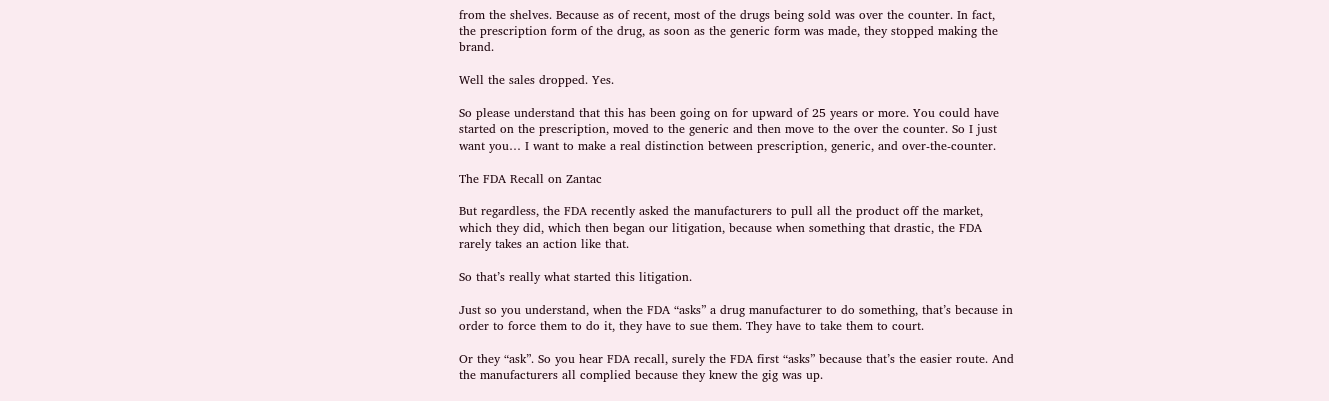from the shelves. Because as of recent, most of the drugs being sold was over the counter. In fact, the prescription form of the drug, as soon as the generic form was made, they stopped making the brand.

Well the sales dropped. Yes.

So please understand that this has been going on for upward of 25 years or more. You could have started on the prescription, moved to the generic and then move to the over the counter. So I just want you… I want to make a real distinction between prescription, generic, and over-the-counter.

The FDA Recall on Zantac

But regardless, the FDA recently asked the manufacturers to pull all the product off the market, which they did, which then began our litigation, because when something that drastic, the FDA rarely takes an action like that.

So that’s really what started this litigation.

Just so you understand, when the FDA “asks” a drug manufacturer to do something, that’s because in order to force them to do it, they have to sue them. They have to take them to court.

Or they “ask”. So you hear FDA recall, surely the FDA first “asks” because that’s the easier route. And the manufacturers all complied because they knew the gig was up.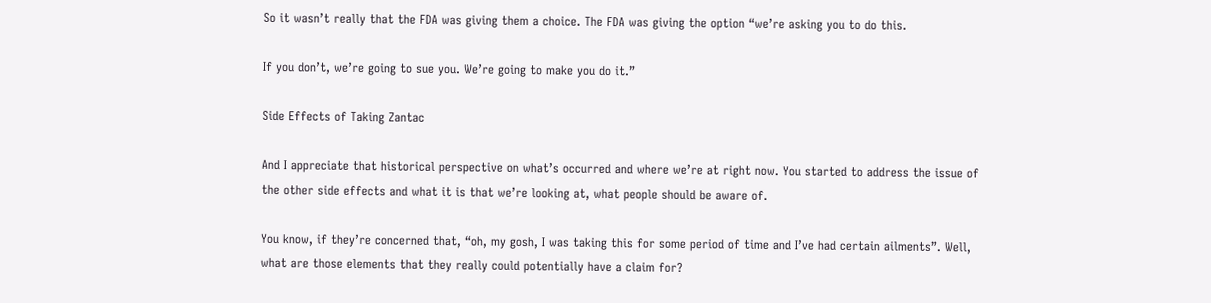So it wasn’t really that the FDA was giving them a choice. The FDA was giving the option “we’re asking you to do this.

If you don’t, we’re going to sue you. We’re going to make you do it.”

Side Effects of Taking Zantac

And I appreciate that historical perspective on what’s occurred and where we’re at right now. You started to address the issue of the other side effects and what it is that we’re looking at, what people should be aware of.

You know, if they’re concerned that, “oh, my gosh, I was taking this for some period of time and I’ve had certain ailments”. Well, what are those elements that they really could potentially have a claim for?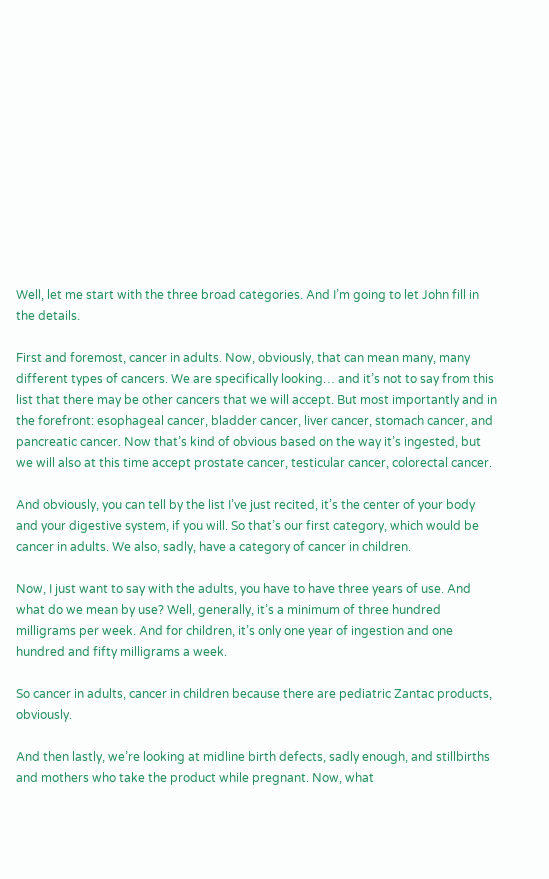Well, let me start with the three broad categories. And I’m going to let John fill in the details.

First and foremost, cancer in adults. Now, obviously, that can mean many, many different types of cancers. We are specifically looking… and it’s not to say from this list that there may be other cancers that we will accept. But most importantly and in the forefront: esophageal cancer, bladder cancer, liver cancer, stomach cancer, and pancreatic cancer. Now that’s kind of obvious based on the way it’s ingested, but we will also at this time accept prostate cancer, testicular cancer, colorectal cancer.

And obviously, you can tell by the list I’ve just recited, it’s the center of your body and your digestive system, if you will. So that’s our first category, which would be cancer in adults. We also, sadly, have a category of cancer in children.

Now, I just want to say with the adults, you have to have three years of use. And what do we mean by use? Well, generally, it’s a minimum of three hundred milligrams per week. And for children, it’s only one year of ingestion and one hundred and fifty milligrams a week.

So cancer in adults, cancer in children because there are pediatric Zantac products, obviously.

And then lastly, we’re looking at midline birth defects, sadly enough, and stillbirths and mothers who take the product while pregnant. Now, what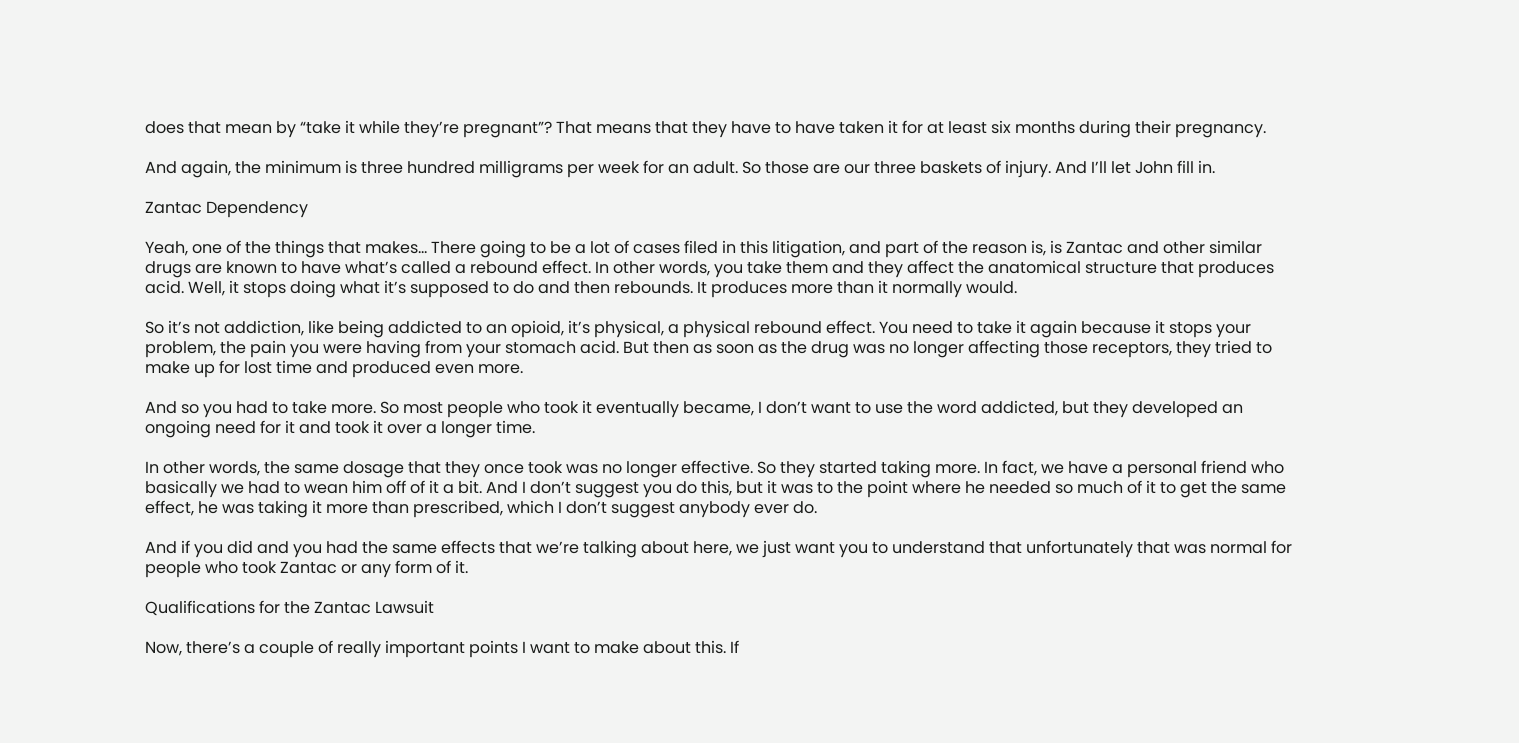does that mean by “take it while they’re pregnant”? That means that they have to have taken it for at least six months during their pregnancy.

And again, the minimum is three hundred milligrams per week for an adult. So those are our three baskets of injury. And I’ll let John fill in.

Zantac Dependency

Yeah, one of the things that makes… There going to be a lot of cases filed in this litigation, and part of the reason is, is Zantac and other similar drugs are known to have what’s called a rebound effect. In other words, you take them and they affect the anatomical structure that produces acid. Well, it stops doing what it’s supposed to do and then rebounds. It produces more than it normally would.

So it’s not addiction, like being addicted to an opioid, it’s physical, a physical rebound effect. You need to take it again because it stops your problem, the pain you were having from your stomach acid. But then as soon as the drug was no longer affecting those receptors, they tried to make up for lost time and produced even more.

And so you had to take more. So most people who took it eventually became, I don’t want to use the word addicted, but they developed an ongoing need for it and took it over a longer time.

In other words, the same dosage that they once took was no longer effective. So they started taking more. In fact, we have a personal friend who basically we had to wean him off of it a bit. And I don’t suggest you do this, but it was to the point where he needed so much of it to get the same effect, he was taking it more than prescribed, which I don’t suggest anybody ever do.

And if you did and you had the same effects that we’re talking about here, we just want you to understand that unfortunately that was normal for people who took Zantac or any form of it.

Qualifications for the Zantac Lawsuit

Now, there’s a couple of really important points I want to make about this. If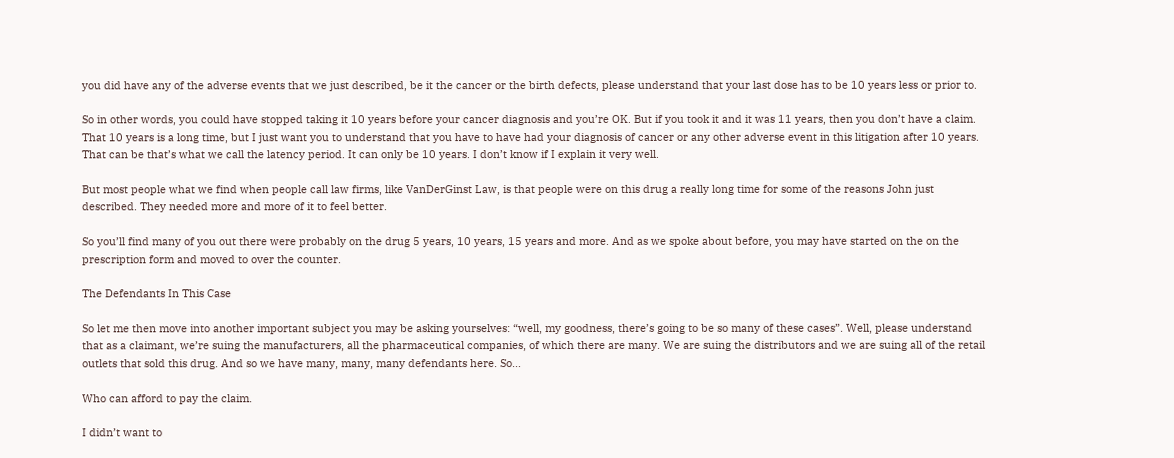you did have any of the adverse events that we just described, be it the cancer or the birth defects, please understand that your last dose has to be 10 years less or prior to.

So in other words, you could have stopped taking it 10 years before your cancer diagnosis and you’re OK. But if you took it and it was 11 years, then you don’t have a claim. That 10 years is a long time, but I just want you to understand that you have to have had your diagnosis of cancer or any other adverse event in this litigation after 10 years. That can be that’s what we call the latency period. It can only be 10 years. I don’t know if I explain it very well.

But most people what we find when people call law firms, like VanDerGinst Law, is that people were on this drug a really long time for some of the reasons John just described. They needed more and more of it to feel better.

So you’ll find many of you out there were probably on the drug 5 years, 10 years, 15 years and more. And as we spoke about before, you may have started on the on the prescription form and moved to over the counter.

The Defendants In This Case

So let me then move into another important subject you may be asking yourselves: “well, my goodness, there’s going to be so many of these cases”. Well, please understand that as a claimant, we’re suing the manufacturers, all the pharmaceutical companies, of which there are many. We are suing the distributors and we are suing all of the retail outlets that sold this drug. And so we have many, many, many defendants here. So…

Who can afford to pay the claim.

I didn’t want to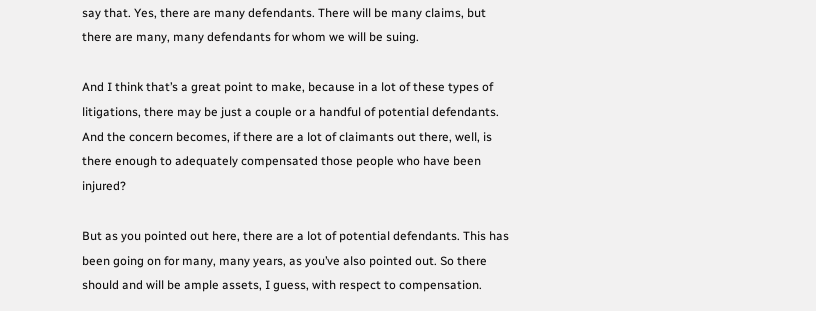say that. Yes, there are many defendants. There will be many claims, but there are many, many defendants for whom we will be suing.

And I think that’s a great point to make, because in a lot of these types of litigations, there may be just a couple or a handful of potential defendants. And the concern becomes, if there are a lot of claimants out there, well, is there enough to adequately compensated those people who have been injured?

But as you pointed out here, there are a lot of potential defendants. This has been going on for many, many years, as you’ve also pointed out. So there should and will be ample assets, I guess, with respect to compensation.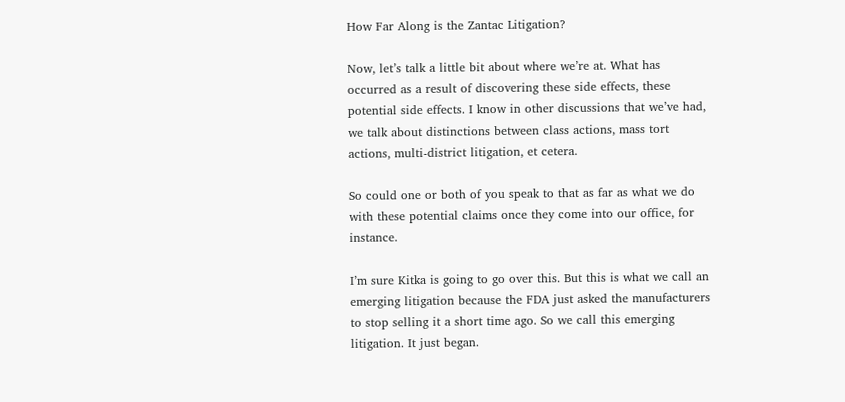How Far Along is the Zantac Litigation?

Now, let’s talk a little bit about where we’re at. What has occurred as a result of discovering these side effects, these potential side effects. I know in other discussions that we’ve had, we talk about distinctions between class actions, mass tort actions, multi-district litigation, et cetera.

So could one or both of you speak to that as far as what we do with these potential claims once they come into our office, for instance.

I’m sure Kitka is going to go over this. But this is what we call an emerging litigation because the FDA just asked the manufacturers to stop selling it a short time ago. So we call this emerging litigation. It just began.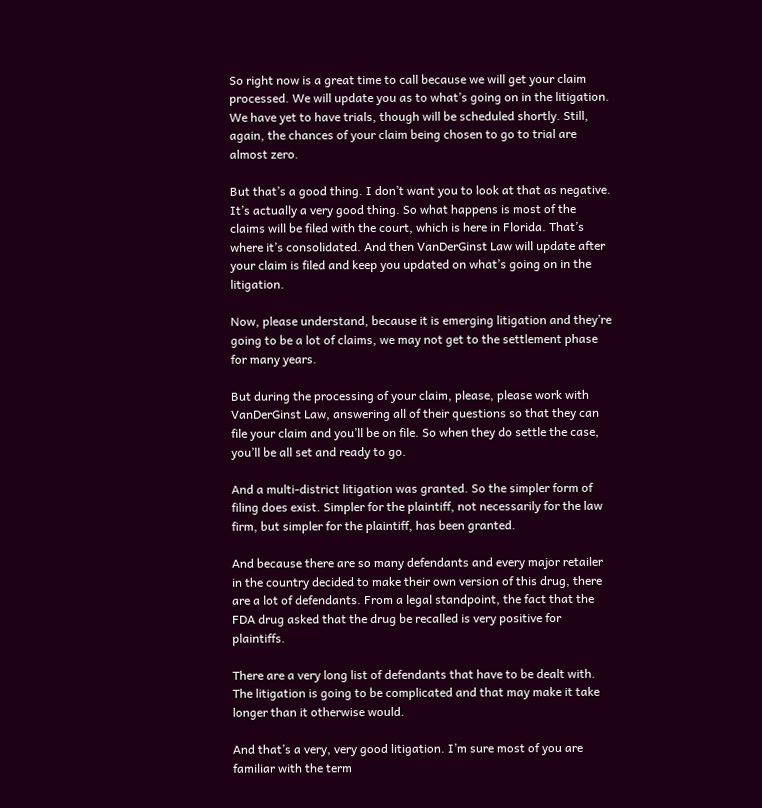So right now is a great time to call because we will get your claim processed. We will update you as to what’s going on in the litigation. We have yet to have trials, though will be scheduled shortly. Still, again, the chances of your claim being chosen to go to trial are almost zero.

But that’s a good thing. I don’t want you to look at that as negative. It’s actually a very good thing. So what happens is most of the claims will be filed with the court, which is here in Florida. That’s where it’s consolidated. And then VanDerGinst Law will update after your claim is filed and keep you updated on what’s going on in the litigation.

Now, please understand, because it is emerging litigation and they’re going to be a lot of claims, we may not get to the settlement phase for many years.

But during the processing of your claim, please, please work with VanDerGinst Law, answering all of their questions so that they can file your claim and you’ll be on file. So when they do settle the case, you’ll be all set and ready to go.

And a multi-district litigation was granted. So the simpler form of filing does exist. Simpler for the plaintiff, not necessarily for the law firm, but simpler for the plaintiff, has been granted.

And because there are so many defendants and every major retailer in the country decided to make their own version of this drug, there are a lot of defendants. From a legal standpoint, the fact that the FDA drug asked that the drug be recalled is very positive for plaintiffs.

There are a very long list of defendants that have to be dealt with. The litigation is going to be complicated and that may make it take longer than it otherwise would.

And that’s a very, very good litigation. I’m sure most of you are familiar with the term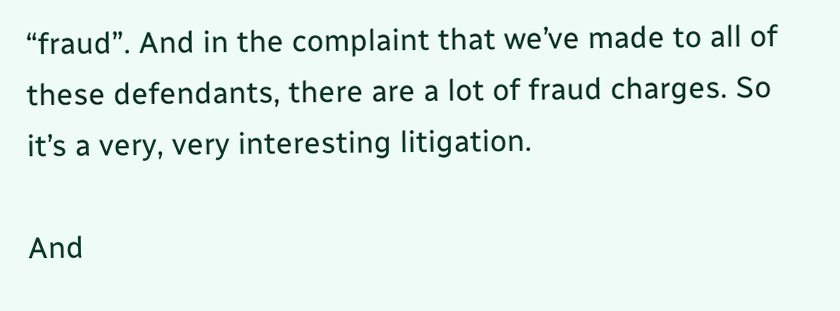“fraud”. And in the complaint that we’ve made to all of these defendants, there are a lot of fraud charges. So it’s a very, very interesting litigation.

And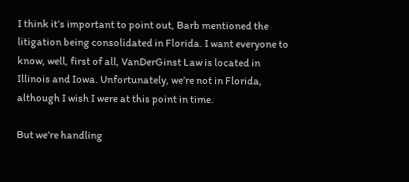I think it’s important to point out, Barb mentioned the litigation being consolidated in Florida. I want everyone to know, well, first of all, VanDerGinst Law is located in Illinois and Iowa. Unfortunately, we’re not in Florida, although I wish I were at this point in time.

But we’re handling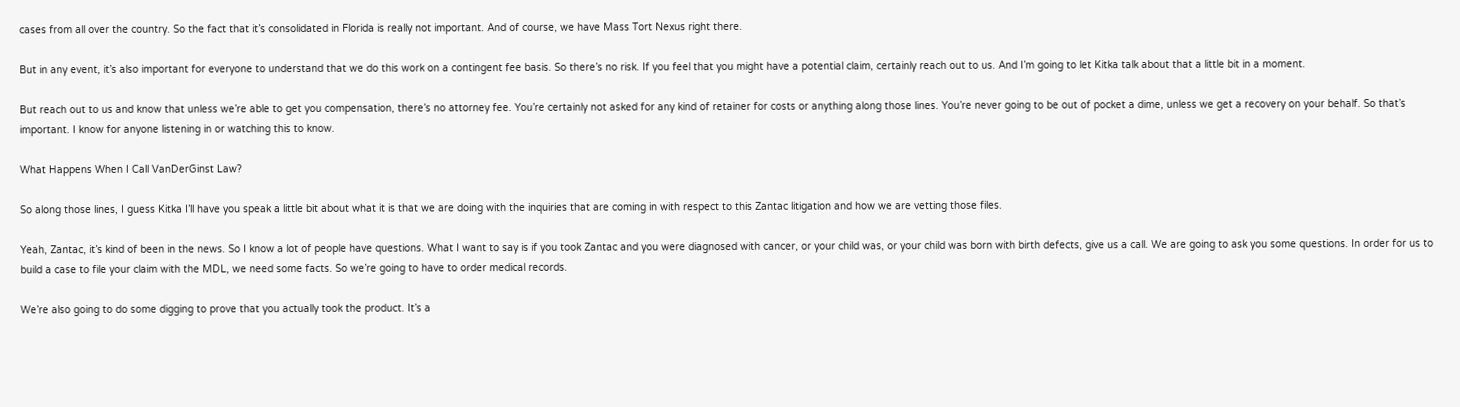cases from all over the country. So the fact that it’s consolidated in Florida is really not important. And of course, we have Mass Tort Nexus right there.

But in any event, it’s also important for everyone to understand that we do this work on a contingent fee basis. So there’s no risk. If you feel that you might have a potential claim, certainly reach out to us. And I’m going to let Kitka talk about that a little bit in a moment.

But reach out to us and know that unless we’re able to get you compensation, there’s no attorney fee. You’re certainly not asked for any kind of retainer for costs or anything along those lines. You’re never going to be out of pocket a dime, unless we get a recovery on your behalf. So that’s important. I know for anyone listening in or watching this to know.

What Happens When I Call VanDerGinst Law?

So along those lines, I guess Kitka I’ll have you speak a little bit about what it is that we are doing with the inquiries that are coming in with respect to this Zantac litigation and how we are vetting those files.

Yeah, Zantac, it’s kind of been in the news. So I know a lot of people have questions. What I want to say is if you took Zantac and you were diagnosed with cancer, or your child was, or your child was born with birth defects, give us a call. We are going to ask you some questions. In order for us to build a case to file your claim with the MDL, we need some facts. So we’re going to have to order medical records.

We’re also going to do some digging to prove that you actually took the product. It’s a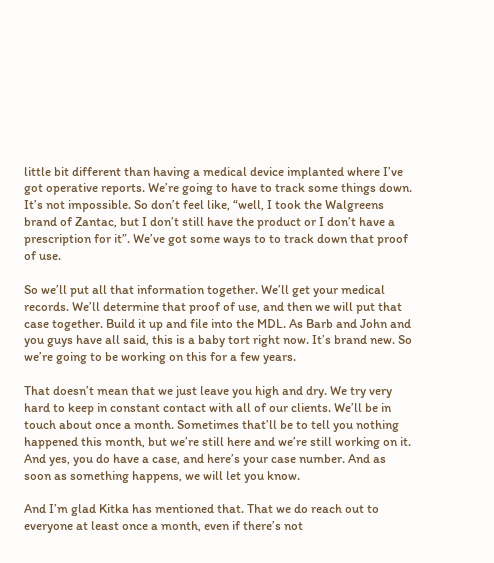little bit different than having a medical device implanted where I’ve got operative reports. We’re going to have to track some things down. It’s not impossible. So don’t feel like, “well, I took the Walgreens brand of Zantac, but I don’t still have the product or I don’t have a prescription for it”. We’ve got some ways to to track down that proof of use.

So we’ll put all that information together. We’ll get your medical records. We’ll determine that proof of use, and then we will put that case together. Build it up and file into the MDL. As Barb and John and you guys have all said, this is a baby tort right now. It’s brand new. So we’re going to be working on this for a few years.

That doesn’t mean that we just leave you high and dry. We try very hard to keep in constant contact with all of our clients. We’ll be in touch about once a month. Sometimes that’ll be to tell you nothing happened this month, but we’re still here and we’re still working on it. And yes, you do have a case, and here’s your case number. And as soon as something happens, we will let you know.

And I’m glad Kitka has mentioned that. That we do reach out to everyone at least once a month, even if there’s not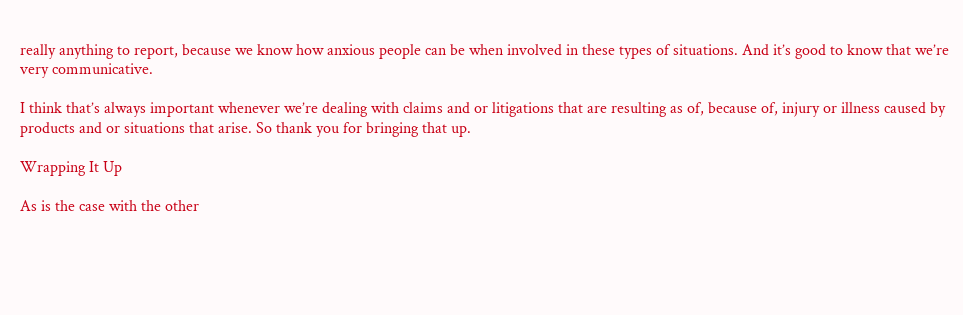really anything to report, because we know how anxious people can be when involved in these types of situations. And it’s good to know that we’re very communicative.

I think that’s always important whenever we’re dealing with claims and or litigations that are resulting as of, because of, injury or illness caused by products and or situations that arise. So thank you for bringing that up.

Wrapping It Up

As is the case with the other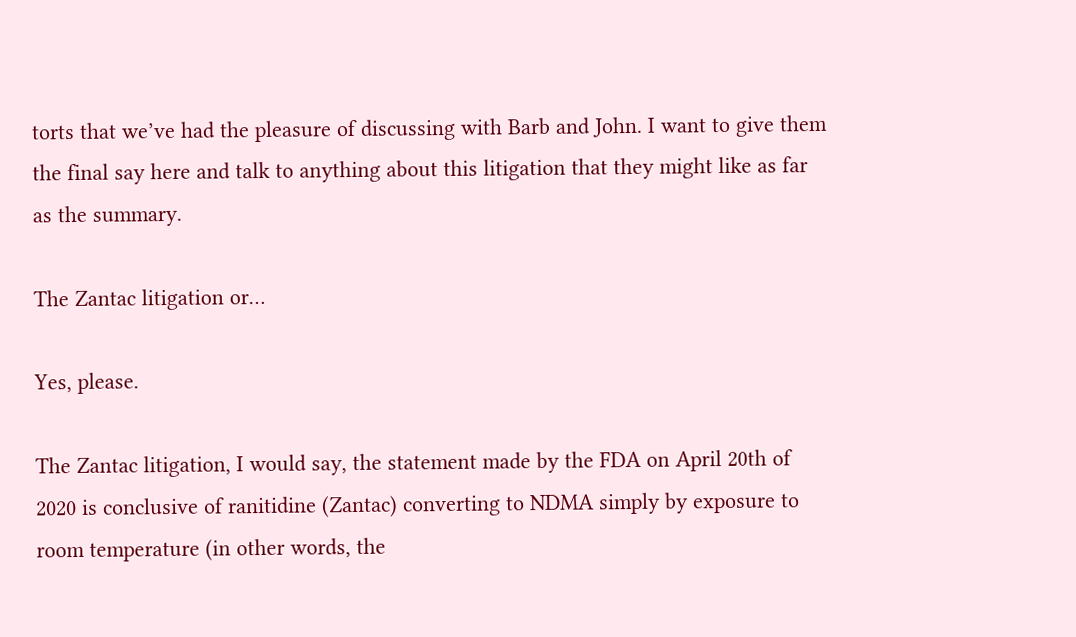torts that we’ve had the pleasure of discussing with Barb and John. I want to give them the final say here and talk to anything about this litigation that they might like as far as the summary.

The Zantac litigation or…

Yes, please.

The Zantac litigation, I would say, the statement made by the FDA on April 20th of 2020 is conclusive of ranitidine (Zantac) converting to NDMA simply by exposure to room temperature (in other words, the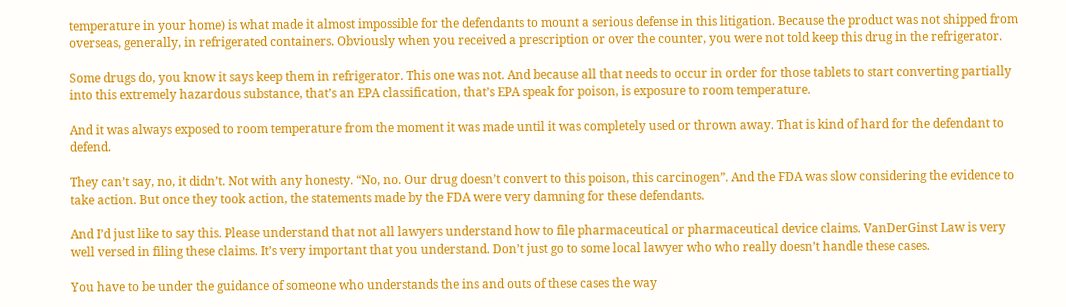temperature in your home) is what made it almost impossible for the defendants to mount a serious defense in this litigation. Because the product was not shipped from overseas, generally, in refrigerated containers. Obviously when you received a prescription or over the counter, you were not told keep this drug in the refrigerator.

Some drugs do, you know it says keep them in refrigerator. This one was not. And because all that needs to occur in order for those tablets to start converting partially into this extremely hazardous substance, that’s an EPA classification, that’s EPA speak for poison, is exposure to room temperature.

And it was always exposed to room temperature from the moment it was made until it was completely used or thrown away. That is kind of hard for the defendant to defend.

They can’t say, no, it didn’t. Not with any honesty. “No, no. Our drug doesn’t convert to this poison, this carcinogen”. And the FDA was slow considering the evidence to take action. But once they took action, the statements made by the FDA were very damning for these defendants.

And I’d just like to say this. Please understand that not all lawyers understand how to file pharmaceutical or pharmaceutical device claims. VanDerGinst Law is very well versed in filing these claims. It’s very important that you understand. Don’t just go to some local lawyer who who really doesn’t handle these cases.

You have to be under the guidance of someone who understands the ins and outs of these cases the way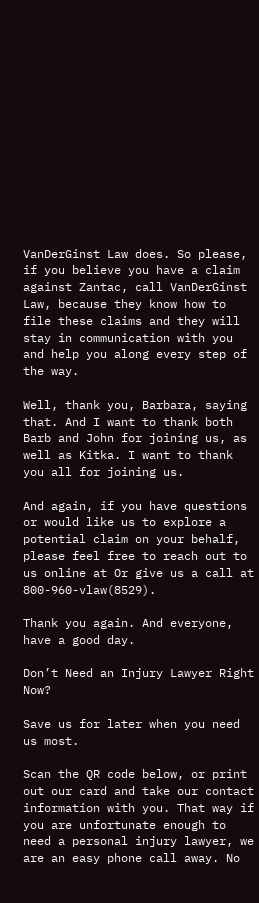VanDerGinst Law does. So please, if you believe you have a claim against Zantac, call VanDerGinst Law, because they know how to file these claims and they will stay in communication with you and help you along every step of the way.

Well, thank you, Barbara, saying that. And I want to thank both Barb and John for joining us, as well as Kitka. I want to thank you all for joining us.

And again, if you have questions or would like us to explore a potential claim on your behalf, please feel free to reach out to us online at Or give us a call at 800-960-vlaw(8529).

Thank you again. And everyone, have a good day.

Don’t Need an Injury Lawyer Right Now?

Save us for later when you need us most.

Scan the QR code below, or print out our card and take our contact information with you. That way if you are unfortunate enough to need a personal injury lawyer, we are an easy phone call away. No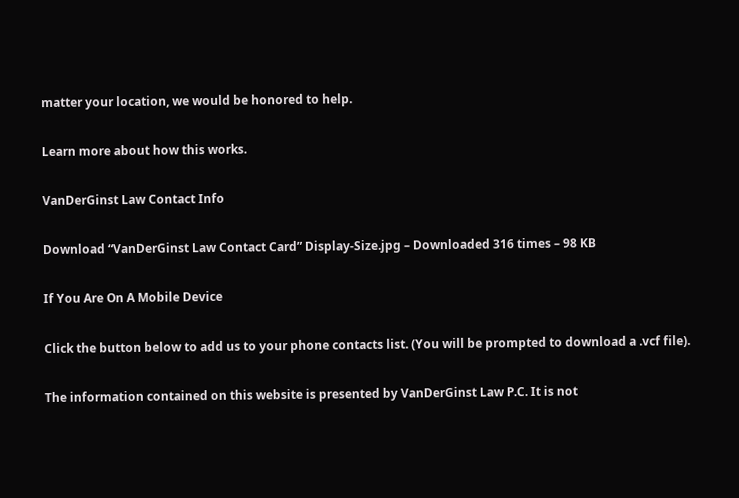matter your location, we would be honored to help.

Learn more about how this works.

VanDerGinst Law Contact Info

Download “VanDerGinst Law Contact Card” Display-Size.jpg – Downloaded 316 times – 98 KB

If You Are On A Mobile Device

Click the button below to add us to your phone contacts list. (You will be prompted to download a .vcf file).

The information contained on this website is presented by VanDerGinst Law P.C. It is not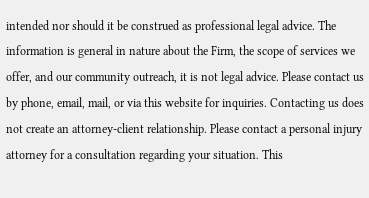intended nor should it be construed as professional legal advice. The information is general in nature about the Firm, the scope of services we offer, and our community outreach, it is not legal advice. Please contact us by phone, email, mail, or via this website for inquiries. Contacting us does not create an attorney-client relationship. Please contact a personal injury attorney for a consultation regarding your situation. This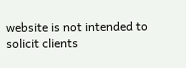website is not intended to solicit clients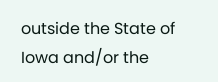outside the State of Iowa and/or the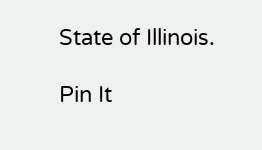State of Illinois.

Pin It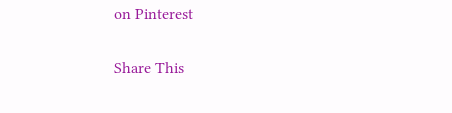on Pinterest

Share This